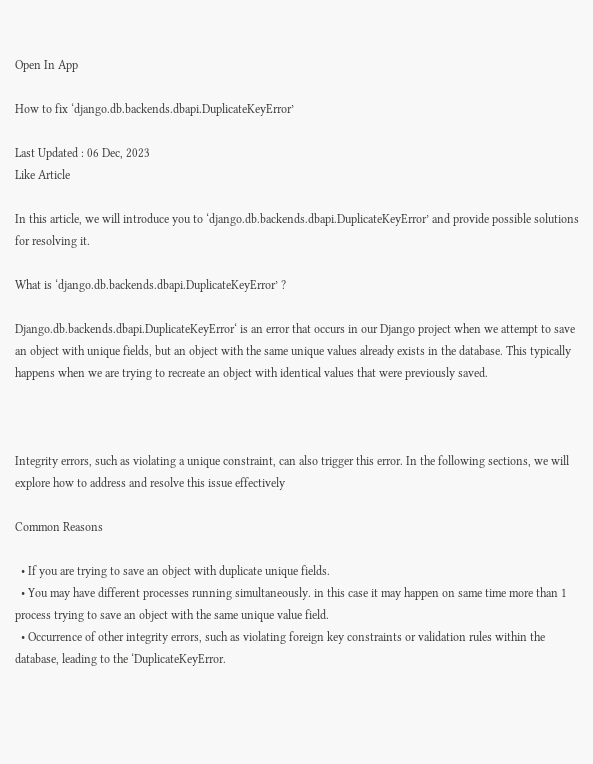Open In App

How to fix ‘django.db.backends.dbapi.DuplicateKeyError’

Last Updated : 06 Dec, 2023
Like Article

In this article, we will introduce you to ‘django.db.backends.dbapi.DuplicateKeyError’ and provide possible solutions for resolving it.

What is ‘django.db.backends.dbapi.DuplicateKeyError’ ?

Django.db.backends.dbapi.DuplicateKeyError‘ is an error that occurs in our Django project when we attempt to save an object with unique fields, but an object with the same unique values already exists in the database. This typically happens when we are trying to recreate an object with identical values that were previously saved.



Integrity errors, such as violating a unique constraint, can also trigger this error. In the following sections, we will explore how to address and resolve this issue effectively

Common Reasons

  • If you are trying to save an object with duplicate unique fields.
  • You may have different processes running simultaneously. in this case it may happen on same time more than 1 process trying to save an object with the same unique value field.
  • Occurrence of other integrity errors, such as violating foreign key constraints or validation rules within the database, leading to the ‘DuplicateKeyError.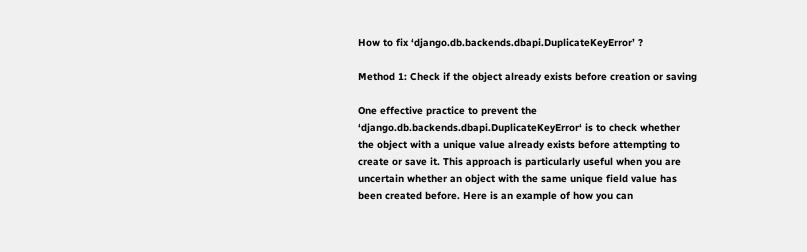How to fix ‘django.db.backends.dbapi.DuplicateKeyError’ ?

Method 1: Check if the object already exists before creation or saving

One effective practice to prevent the ‘django.db.backends.dbapi.DuplicateKeyError‘ is to check whether the object with a unique value already exists before attempting to create or save it. This approach is particularly useful when you are uncertain whether an object with the same unique field value has been created before. Here is an example of how you can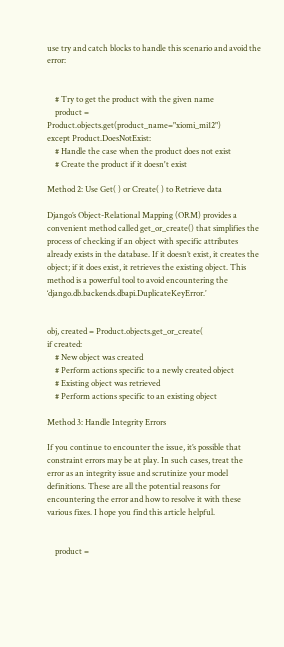use try and catch blocks to handle this scenario and avoid the error:


    # Try to get the product with the given name
    product = Product.objects.get(product_name="xiomi_mi12")
except Product.DoesNotExist:
    # Handle the case when the product does not exist
    # Create the product if it doesn't exist

Method 2: Use Get( ) or Create( ) to Retrieve data

Django’s Object-Relational Mapping (ORM) provides a convenient method called get_or_create() that simplifies the process of checking if an object with specific attributes already exists in the database. If it doesn’t exist, it creates the object; if it does exist, it retrieves the existing object. This method is a powerful tool to avoid encountering the ‘django.db.backends.dbapi.DuplicateKeyError.’


obj, created = Product.objects.get_or_create(
if created:
    # New object was created
    # Perform actions specific to a newly created object
    # Existing object was retrieved
    # Perform actions specific to an existing object

Method 3: Handle Integrity Errors

If you continue to encounter the issue, it’s possible that constraint errors may be at play. In such cases, treat the error as an integrity issue and scrutinize your model definitions. These are all the potential reasons for encountering the error and how to resolve it with these various fixes. I hope you find this article helpful.


    product =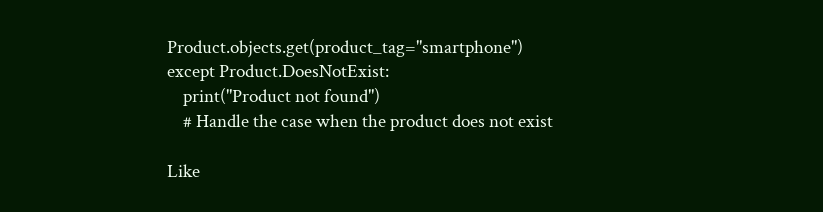Product.objects.get(product_tag="smartphone")
except Product.DoesNotExist:
    print("Product not found")
    # Handle the case when the product does not exist

Like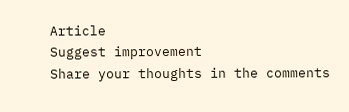Article
Suggest improvement
Share your thoughts in the comments